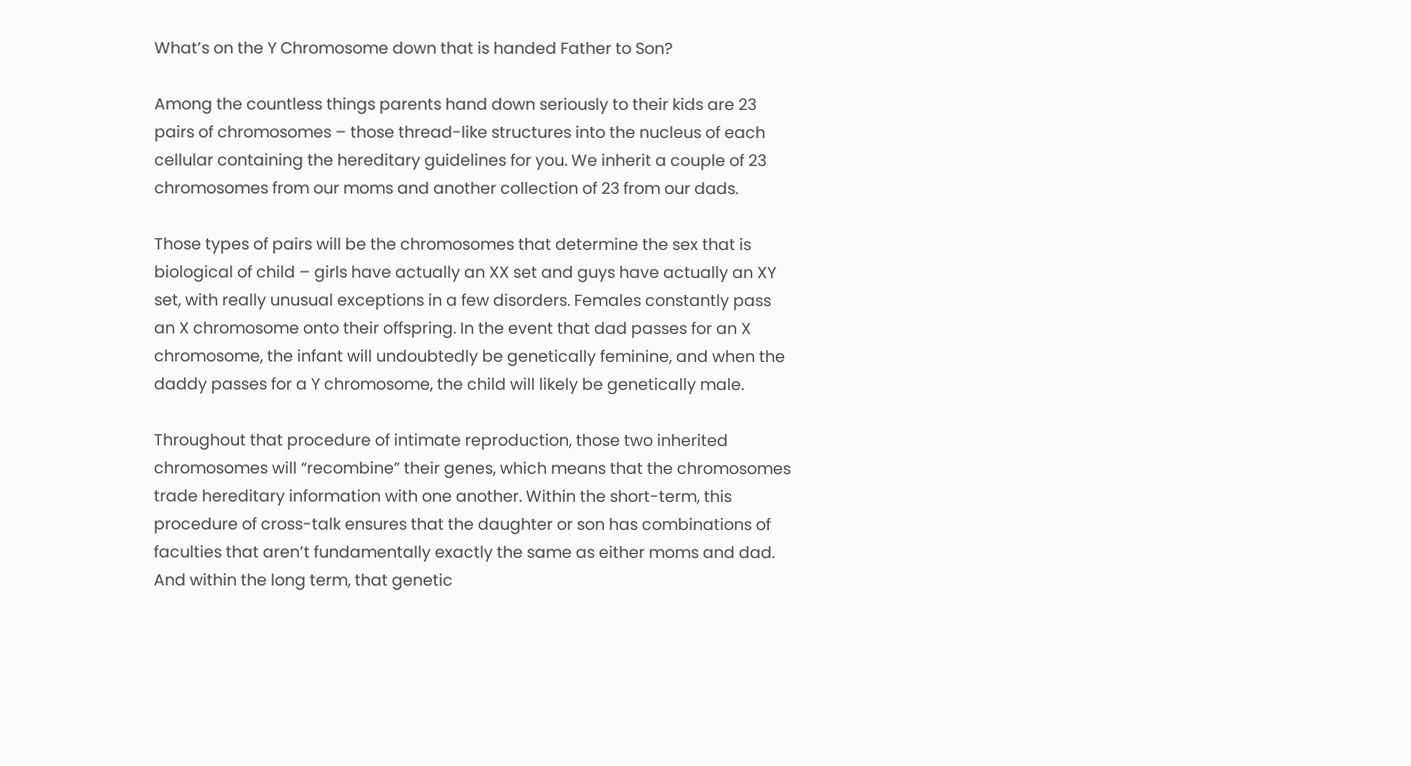What’s on the Y Chromosome down that is handed Father to Son?

Among the countless things parents hand down seriously to their kids are 23 pairs of chromosomes – those thread-like structures into the nucleus of each cellular containing the hereditary guidelines for you. We inherit a couple of 23 chromosomes from our moms and another collection of 23 from our dads.

Those types of pairs will be the chromosomes that determine the sex that is biological of child – girls have actually an XX set and guys have actually an XY set, with really unusual exceptions in a few disorders. Females constantly pass an X chromosome onto their offspring. In the event that dad passes for an X chromosome, the infant will undoubtedly be genetically feminine, and when the daddy passes for a Y chromosome, the child will likely be genetically male.

Throughout that procedure of intimate reproduction, those two inherited chromosomes will “recombine” their genes, which means that the chromosomes trade hereditary information with one another. Within the short-term, this procedure of cross-talk ensures that the daughter or son has combinations of faculties that aren’t fundamentally exactly the same as either moms and dad. And within the long term, that genetic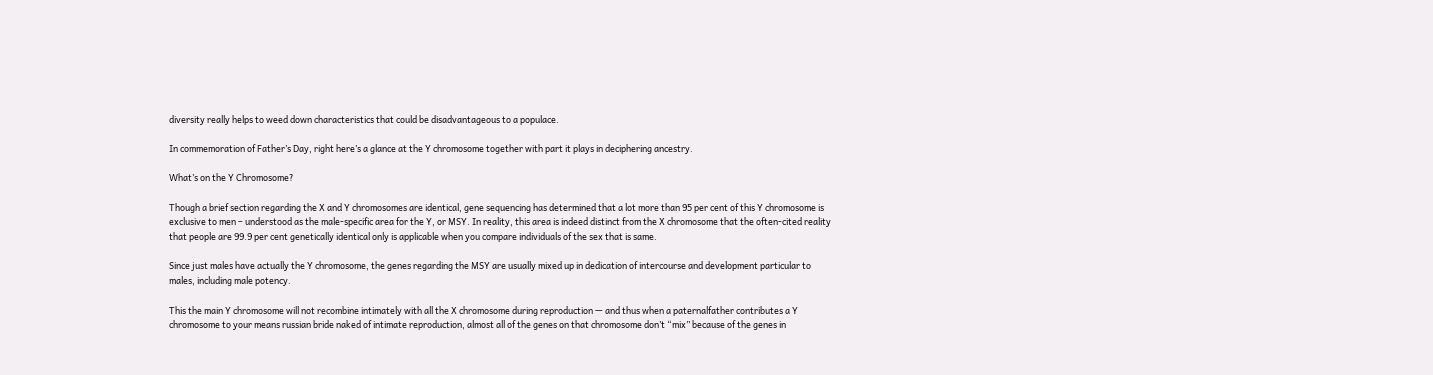diversity really helps to weed down characteristics that could be disadvantageous to a populace.

In commemoration of Father’s Day, right here’s a glance at the Y chromosome together with part it plays in deciphering ancestry.

What’s on the Y Chromosome?

Though a brief section regarding the X and Y chromosomes are identical, gene sequencing has determined that a lot more than 95 per cent of this Y chromosome is exclusive to men – understood as the male-specific area for the Y, or MSY. In reality, this area is indeed distinct from the X chromosome that the often-cited reality that people are 99.9 per cent genetically identical only is applicable when you compare individuals of the sex that is same.

Since just males have actually the Y chromosome, the genes regarding the MSY are usually mixed up in dedication of intercourse and development particular to males, including male potency.

This the main Y chromosome will not recombine intimately with all the X chromosome during reproduction — and thus when a paternalfather contributes a Y chromosome to your means russian bride naked of intimate reproduction, almost all of the genes on that chromosome don’t “mix” because of the genes in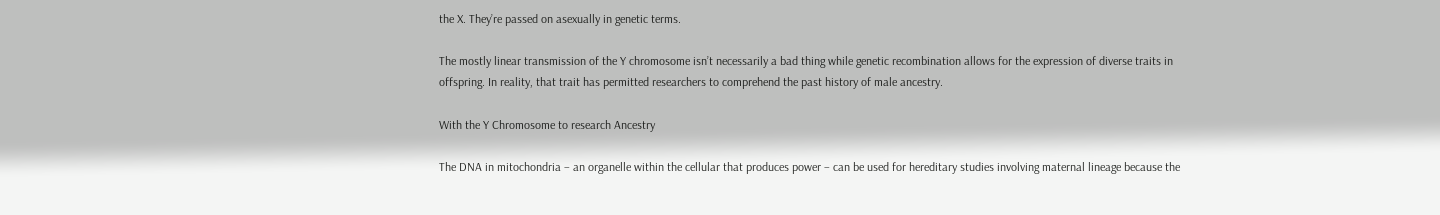the X. They’re passed on asexually in genetic terms.

The mostly linear transmission of the Y chromosome isn’t necessarily a bad thing while genetic recombination allows for the expression of diverse traits in offspring. In reality, that trait has permitted researchers to comprehend the past history of male ancestry.

With the Y Chromosome to research Ancestry

The DNA in mitochondria – an organelle within the cellular that produces power – can be used for hereditary studies involving maternal lineage because the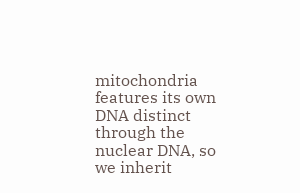mitochondria features its own DNA distinct through the nuclear DNA, so we inherit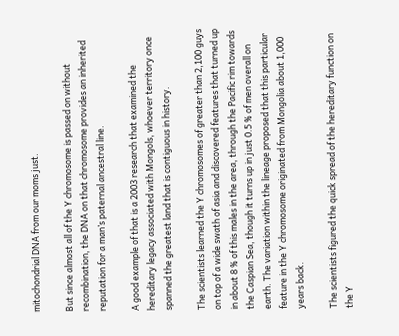mitochondrial DNA from our moms just.

But since almost all of the Y chromosome is passed on without recombination, the DNA on that chromosome provides an inherited reputation for a man’s paternal ancestral line.

A good example of that is a 2003 research that examined the hereditary legacy associated with Mongols, whoever territory once spanned the greatest land that is contiguous in history.

The scientists learned the Y chromosomes of greater than 2,100 guys on top of a wide swath of asia and discovered features that turned up in about 8 % of this males in the area, through the Pacific rim towards the Caspian Sea, though it turns up in just 0.5 % of men overall on earth. The variation within the lineage proposed that this particular feature in the Y chromosome originated from Mongolia about 1,000 years back.

The scientists figured the quick spread of the hereditary function on the Y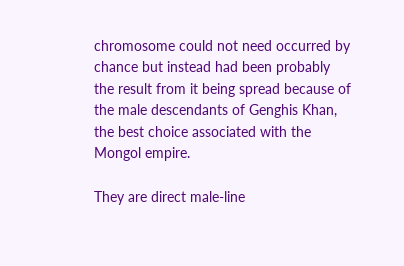chromosome could not need occurred by chance but instead had been probably the result from it being spread because of the male descendants of Genghis Khan, the best choice associated with the Mongol empire.

They are direct male-line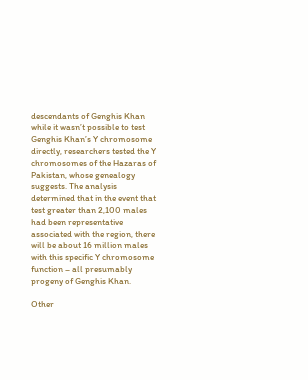descendants of Genghis Khan while it wasn’t possible to test Genghis Khan’s Y chromosome directly, researchers tested the Y chromosomes of the Hazaras of Pakistan, whose genealogy suggests. The analysis determined that in the event that test greater than 2,100 males had been representative associated with the region, there will be about 16 million males with this specific Y chromosome function – all presumably progeny of Genghis Khan.

Other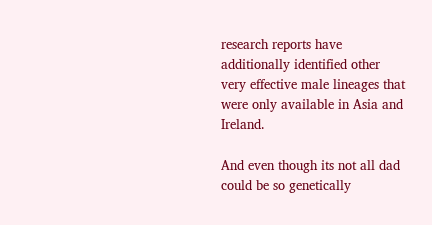research reports have additionally identified other very effective male lineages that were only available in Asia and Ireland.

And even though its not all dad could be so genetically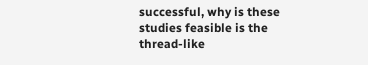successful, why is these studies feasible is the thread-like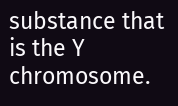substance that is the Y chromosome.